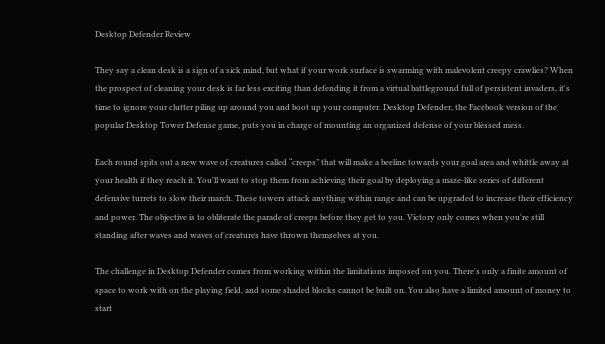Desktop Defender Review

They say a clean desk is a sign of a sick mind, but what if your work surface is swarming with malevolent creepy crawlies? When the prospect of cleaning your desk is far less exciting than defending it from a virtual battleground full of persistent invaders, it's time to ignore your clutter piling up around you and boot up your computer. Desktop Defender, the Facebook version of the popular Desktop Tower Defense game, puts you in charge of mounting an organized defense of your blessed mess.

Each round spits out a new wave of creatures called “creeps” that will make a beeline towards your goal area and whittle away at your health if they reach it. You'll want to stop them from achieving their goal by deploying a maze-like series of different defensive turrets to slow their march. These towers attack anything within range and can be upgraded to increase their efficiency and power. The objective is to obliterate the parade of creeps before they get to you. Victory only comes when you're still standing after waves and waves of creatures have thrown themselves at you.

The challenge in Desktop Defender comes from working within the limitations imposed on you. There's only a finite amount of space to work with on the playing field, and some shaded blocks cannot be built on. You also have a limited amount of money to start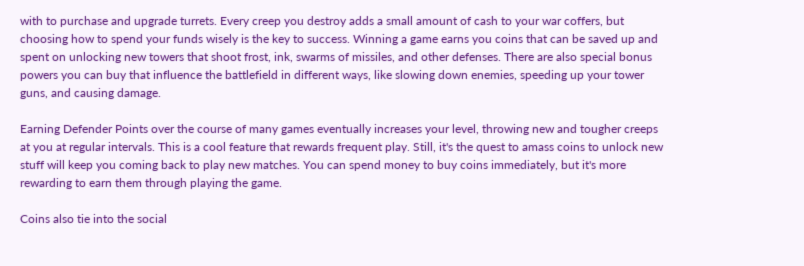with to purchase and upgrade turrets. Every creep you destroy adds a small amount of cash to your war coffers, but choosing how to spend your funds wisely is the key to success. Winning a game earns you coins that can be saved up and spent on unlocking new towers that shoot frost, ink, swarms of missiles, and other defenses. There are also special bonus powers you can buy that influence the battlefield in different ways, like slowing down enemies, speeding up your tower guns, and causing damage.

Earning Defender Points over the course of many games eventually increases your level, throwing new and tougher creeps at you at regular intervals. This is a cool feature that rewards frequent play. Still, it's the quest to amass coins to unlock new stuff will keep you coming back to play new matches. You can spend money to buy coins immediately, but it's more rewarding to earn them through playing the game.

Coins also tie into the social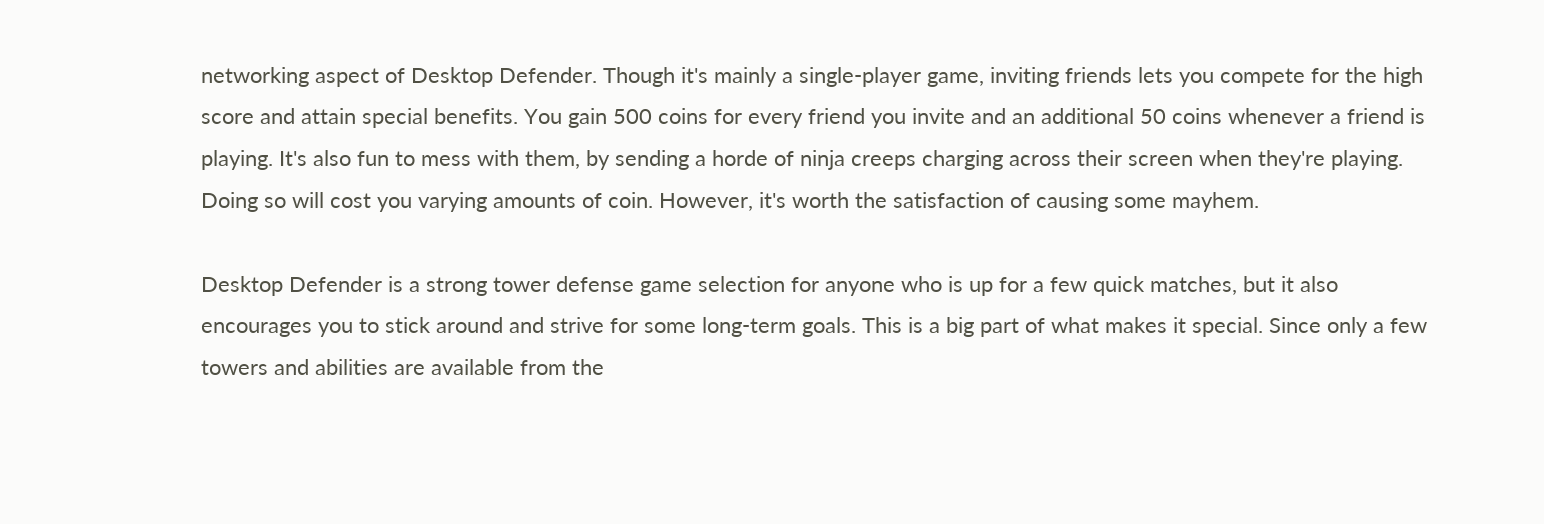networking aspect of Desktop Defender. Though it's mainly a single-player game, inviting friends lets you compete for the high score and attain special benefits. You gain 500 coins for every friend you invite and an additional 50 coins whenever a friend is playing. It's also fun to mess with them, by sending a horde of ninja creeps charging across their screen when they're playing. Doing so will cost you varying amounts of coin. However, it's worth the satisfaction of causing some mayhem.

Desktop Defender is a strong tower defense game selection for anyone who is up for a few quick matches, but it also encourages you to stick around and strive for some long-term goals. This is a big part of what makes it special. Since only a few towers and abilities are available from the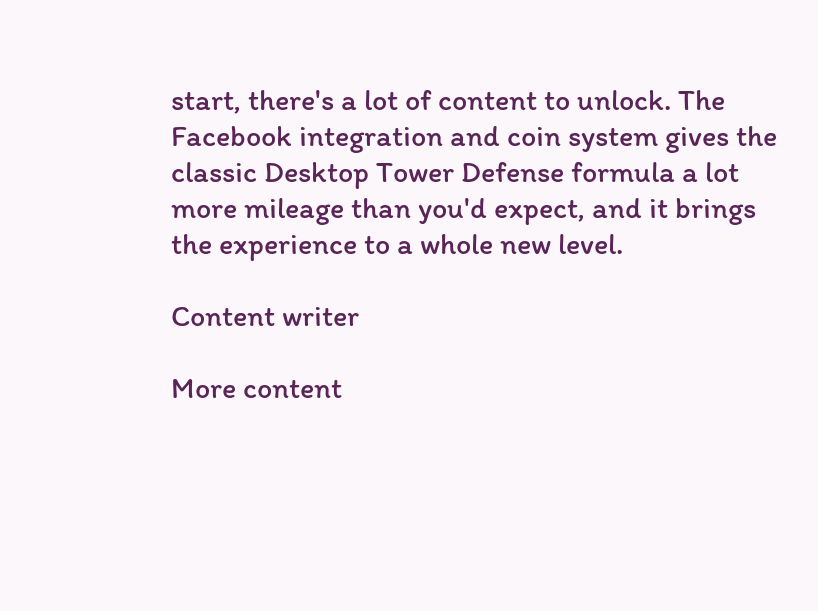start, there's a lot of content to unlock. The Facebook integration and coin system gives the classic Desktop Tower Defense formula a lot more mileage than you'd expect, and it brings the experience to a whole new level.

Content writer

More content